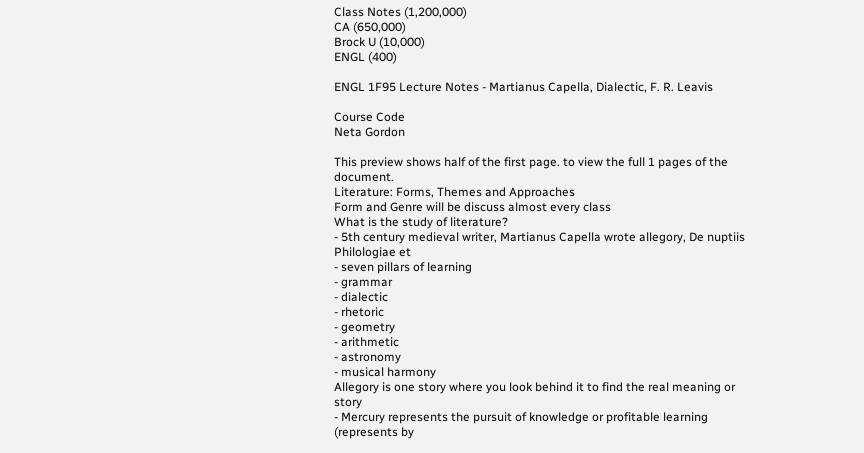Class Notes (1,200,000)
CA (650,000)
Brock U (10,000)
ENGL (400)

ENGL 1F95 Lecture Notes - Martianus Capella, Dialectic, F. R. Leavis

Course Code
Neta Gordon

This preview shows half of the first page. to view the full 1 pages of the document.
Literature: Forms, Themes and Approaches
Form and Genre will be discuss almost every class
What is the study of literature?
- 5th century medieval writer, Martianus Capella wrote allegory, De nuptiis Philologiae et
- seven pillars of learning
- grammar
- dialectic
- rhetoric
- geometry
- arithmetic
- astronomy
- musical harmony
Allegory is one story where you look behind it to find the real meaning or story
- Mercury represents the pursuit of knowledge or profitable learning (represents by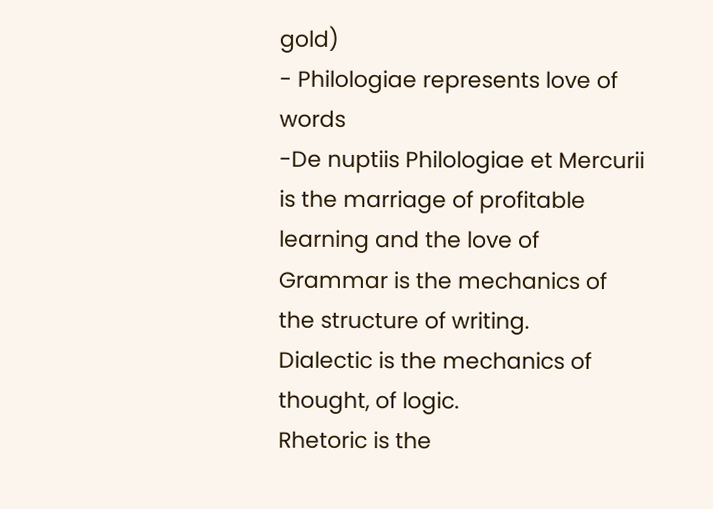gold)
- Philologiae represents love of words
-De nuptiis Philologiae et Mercurii is the marriage of profitable learning and the love of
Grammar is the mechanics of the structure of writing.
Dialectic is the mechanics of thought, of logic.
Rhetoric is the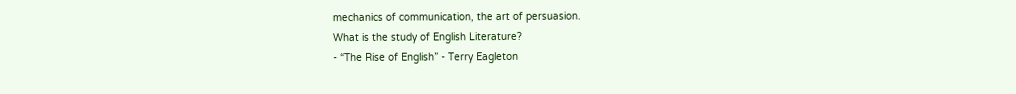mechanics of communication, the art of persuasion.
What is the study of English Literature?
- “The Rise of English” - Terry Eagleton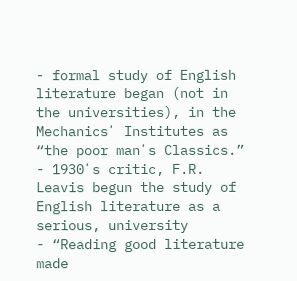- formal study of English literature began (not in the universities), in the
Mechanicsʼ Institutes as “the poor manʼs Classics.”
- 1930ʼs critic, F.R. Leavis begun the study of English literature as a serious, university
- “Reading good literature made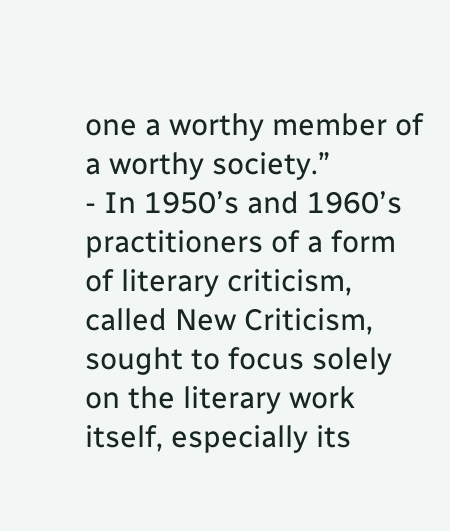one a worthy member of a worthy society.”
- In 1950ʼs and 1960ʼs practitioners of a form of literary criticism, called New Criticism,
sought to focus solely on the literary work itself, especially its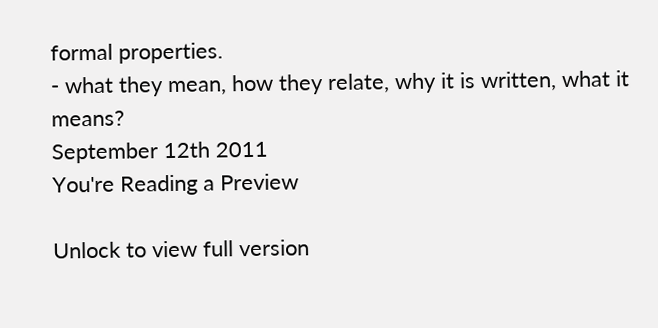formal properties.
- what they mean, how they relate, why it is written, what it means?
September 12th 2011
You're Reading a Preview

Unlock to view full version